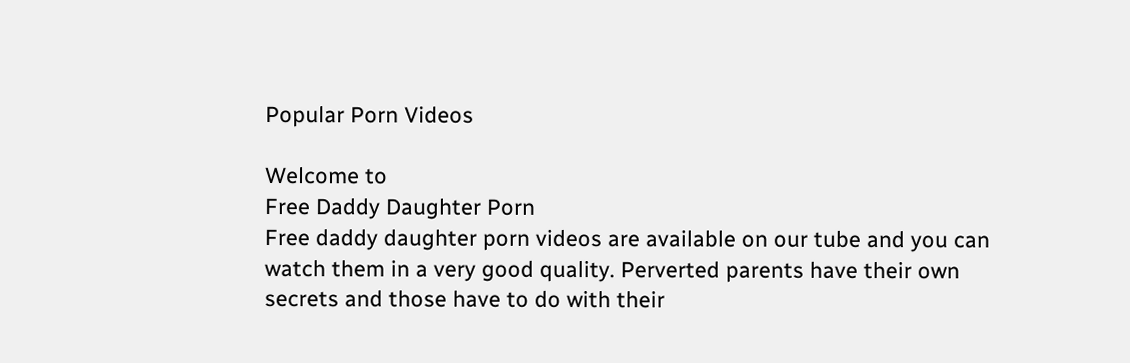Popular Porn Videos

Welcome to
Free Daddy Daughter Porn
Free daddy daughter porn videos are available on our tube and you can watch them in a very good quality. Perverted parents have their own secrets and those have to do with their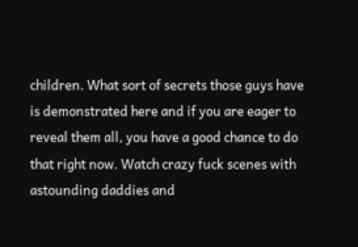children. What sort of secrets those guys have is demonstrated here and if you are eager to reveal them all, you have a good chance to do that right now. Watch crazy fuck scenes with astounding daddies and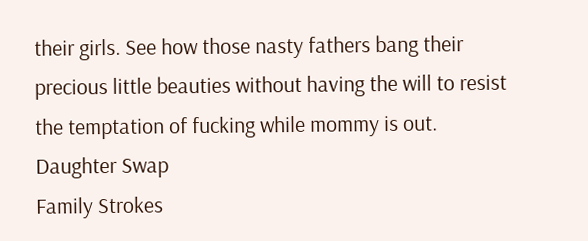their girls. See how those nasty fathers bang their precious little beauties without having the will to resist the temptation of fucking while mommy is out.
Daughter Swap
Family Strokes